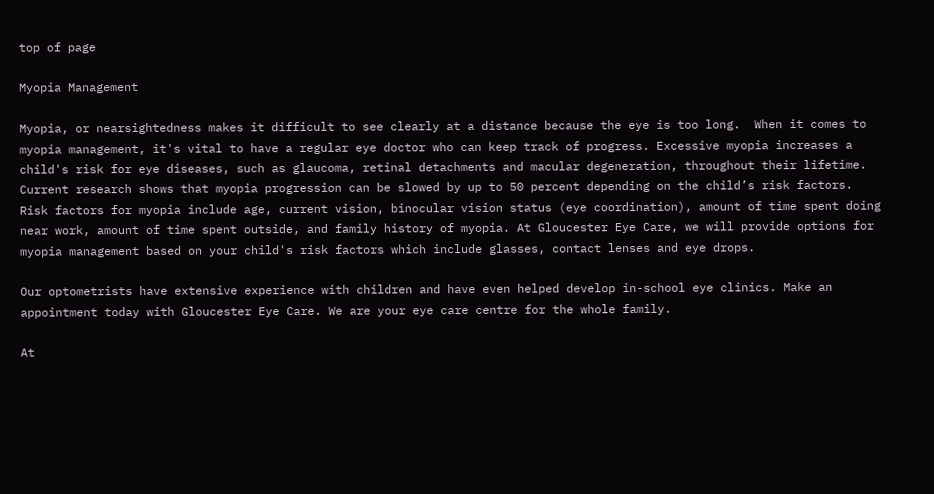top of page

Myopia Management

Myopia, or nearsightedness makes it difficult to see clearly at a distance because the eye is too long.  When it comes to myopia management, it's vital to have a regular eye doctor who can keep track of progress. Excessive myopia increases a child's risk for eye diseases, such as glaucoma, retinal detachments and macular degeneration, throughout their lifetime. Current research shows that myopia progression can be slowed by up to 50 percent depending on the child’s risk factors.  Risk factors for myopia include age, current vision, binocular vision status (eye coordination), amount of time spent doing near work, amount of time spent outside, and family history of myopia. At Gloucester Eye Care, we will provide options for myopia management based on your child's risk factors which include glasses, contact lenses and eye drops.

Our optometrists have extensive experience with children and have even helped develop in-school eye clinics. Make an appointment today with Gloucester Eye Care. We are your eye care centre for the whole family.

At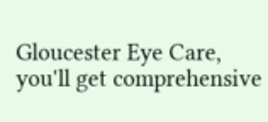Gloucester Eye Care, you'll get comprehensive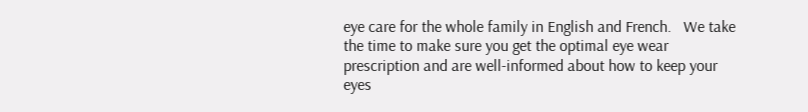eye care for the whole family in English and French.   We take the time to make sure you get the optimal eye wear prescription and are well-informed about how to keep your eyes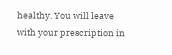healthy. You will leave with your prescription in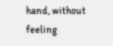hand, without feeling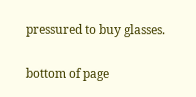pressured to buy glasses.

bottom of page